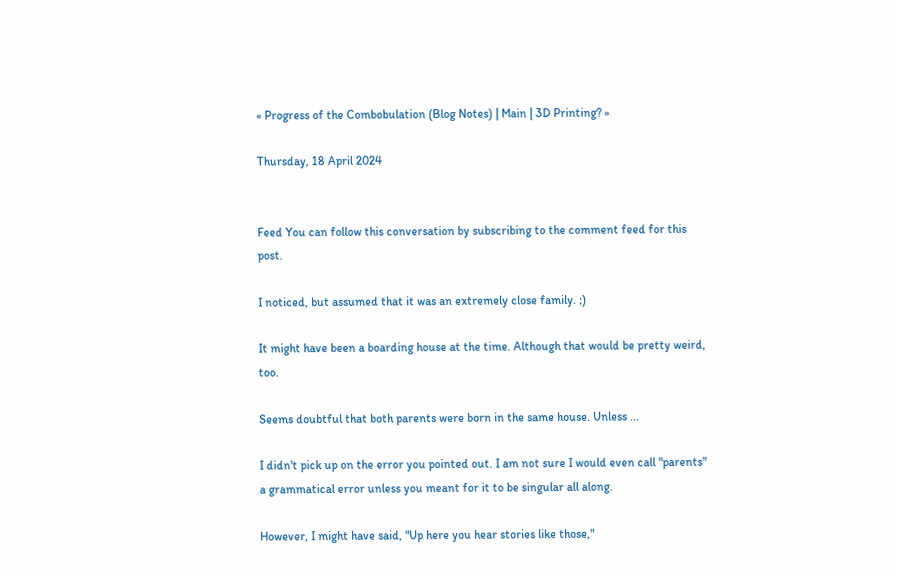« Progress of the Combobulation (Blog Notes) | Main | 3D Printing? »

Thursday, 18 April 2024


Feed You can follow this conversation by subscribing to the comment feed for this post.

I noticed, but assumed that it was an extremely close family. ;)

It might have been a boarding house at the time. Although that would be pretty weird, too.

Seems doubtful that both parents were born in the same house. Unless ...

I didn't pick up on the error you pointed out. I am not sure I would even call "parents" a grammatical error unless you meant for it to be singular all along.

However, I might have said, "Up here you hear stories like those,"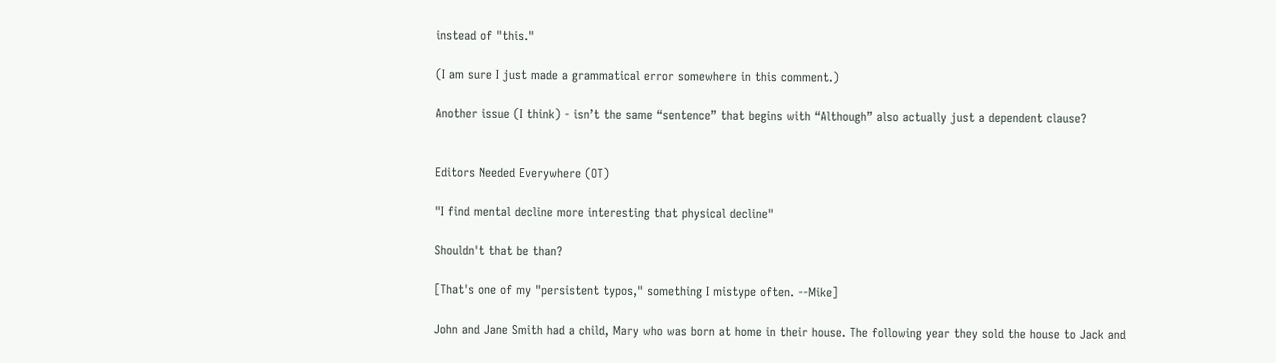instead of "this."

(I am sure I just made a grammatical error somewhere in this comment.)

Another issue (I think) - isn’t the same “sentence” that begins with “Although” also actually just a dependent clause?


Editors Needed Everywhere (OT)

"I find mental decline more interesting that physical decline"

Shouldn't that be than?

[That's one of my "persistent typos," something I mistype often. --Mike]

John and Jane Smith had a child, Mary who was born at home in their house. The following year they sold the house to Jack and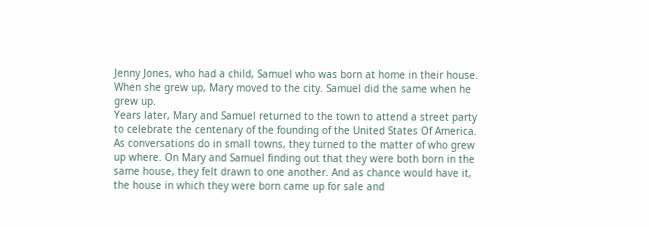Jenny Jones, who had a child, Samuel who was born at home in their house. When she grew up, Mary moved to the city. Samuel did the same when he grew up.
Years later, Mary and Samuel returned to the town to attend a street party to celebrate the centenary of the founding of the United States Of America.
As conversations do in small towns, they turned to the matter of who grew up where. On Mary and Samuel finding out that they were both born in the same house, they felt drawn to one another. And as chance would have it, the house in which they were born came up for sale and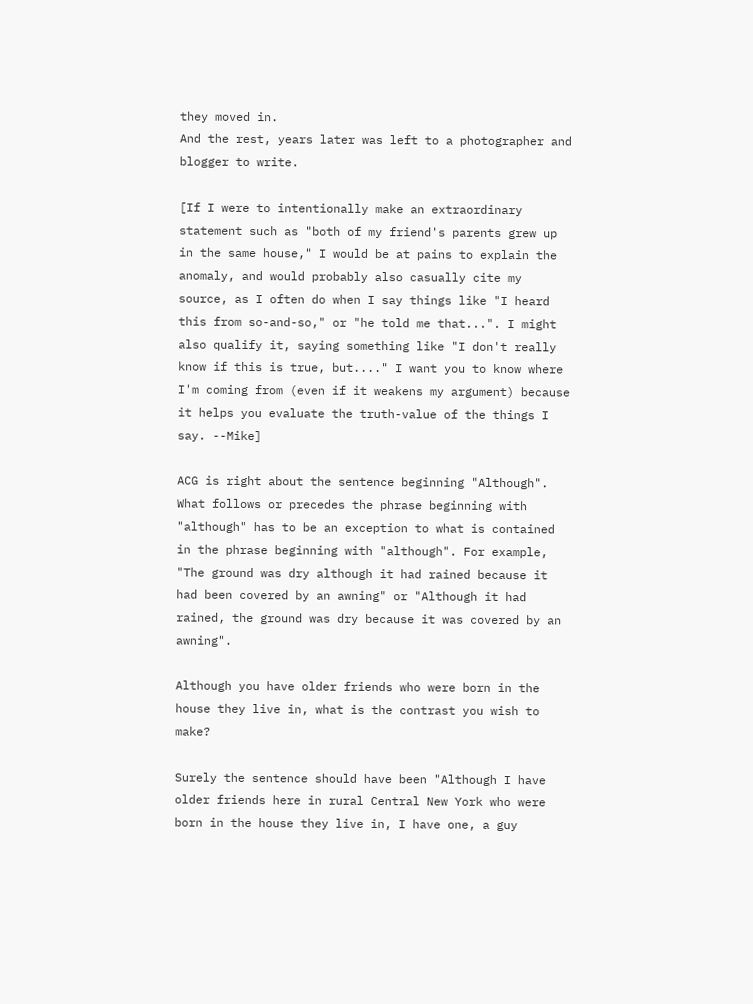they moved in.
And the rest, years later was left to a photographer and blogger to write.

[If I were to intentionally make an extraordinary statement such as "both of my friend's parents grew up in the same house," I would be at pains to explain the anomaly, and would probably also casually cite my source, as I often do when I say things like "I heard this from so-and-so," or "he told me that...". I might also qualify it, saying something like "I don't really know if this is true, but...." I want you to know where I'm coming from (even if it weakens my argument) because it helps you evaluate the truth-value of the things I say. --Mike]

ACG is right about the sentence beginning "Although". What follows or precedes the phrase beginning with "although" has to be an exception to what is contained in the phrase beginning with "although". For example, "The ground was dry although it had rained because it had been covered by an awning" or "Although it had rained, the ground was dry because it was covered by an awning".

Although you have older friends who were born in the house they live in, what is the contrast you wish to make?

Surely the sentence should have been "Although I have older friends here in rural Central New York who were born in the house they live in, I have one, a guy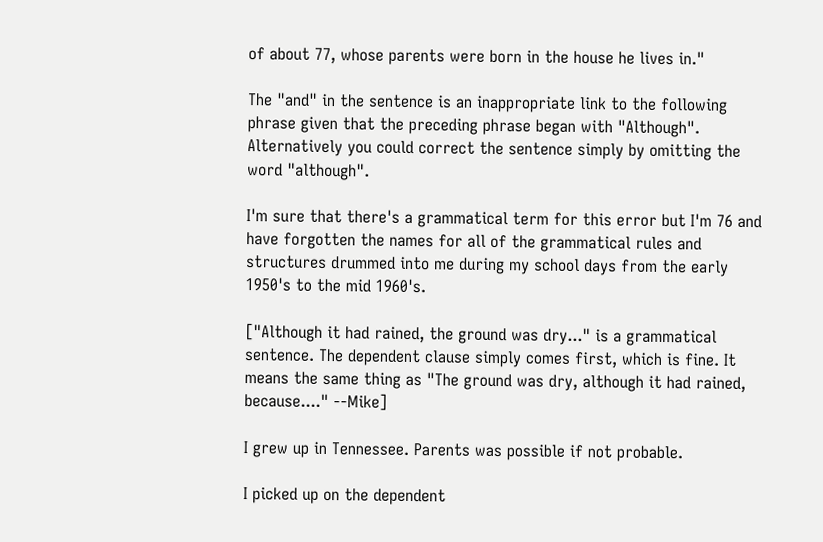of about 77, whose parents were born in the house he lives in."

The "and" in the sentence is an inappropriate link to the following phrase given that the preceding phrase began with "Although". Alternatively you could correct the sentence simply by omitting the word "although".

I'm sure that there's a grammatical term for this error but I'm 76 and have forgotten the names for all of the grammatical rules and structures drummed into me during my school days from the early 1950's to the mid 1960's.

["Although it had rained, the ground was dry..." is a grammatical sentence. The dependent clause simply comes first, which is fine. It means the same thing as "The ground was dry, although it had rained, because...." --Mike]

I grew up in Tennessee. Parents was possible if not probable.

I picked up on the dependent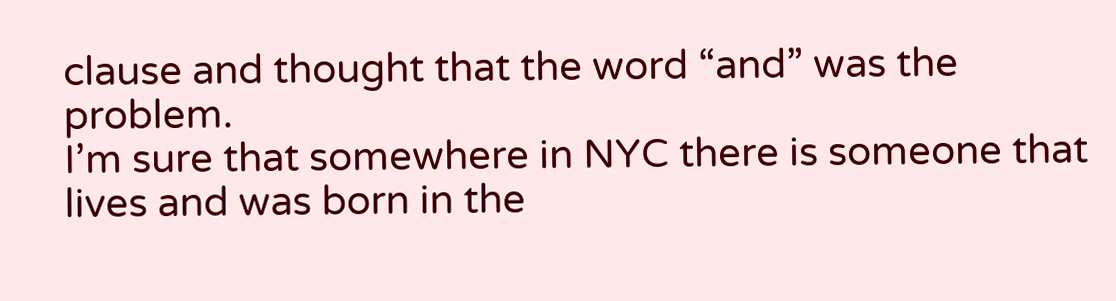clause and thought that the word “and” was the problem.
I’m sure that somewhere in NYC there is someone that lives and was born in the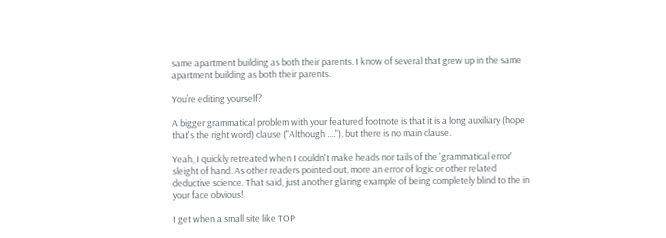same apartment building as both their parents. I know of several that grew up in the same apartment building as both their parents.

You’re editing yourself?

A bigger grammatical problem with your featured footnote is that it is a long auxiliary (hope that's the right word) clause ("Although ...."), but there is no main clause.

Yeah, I quickly retreated when I couldn't make heads nor tails of the 'grammatical error' sleight of hand. As other readers pointed out, more an error of logic or other related deductive science. That said, just another glaring example of being completely blind to the in your face obvious!

I get when a small site like TOP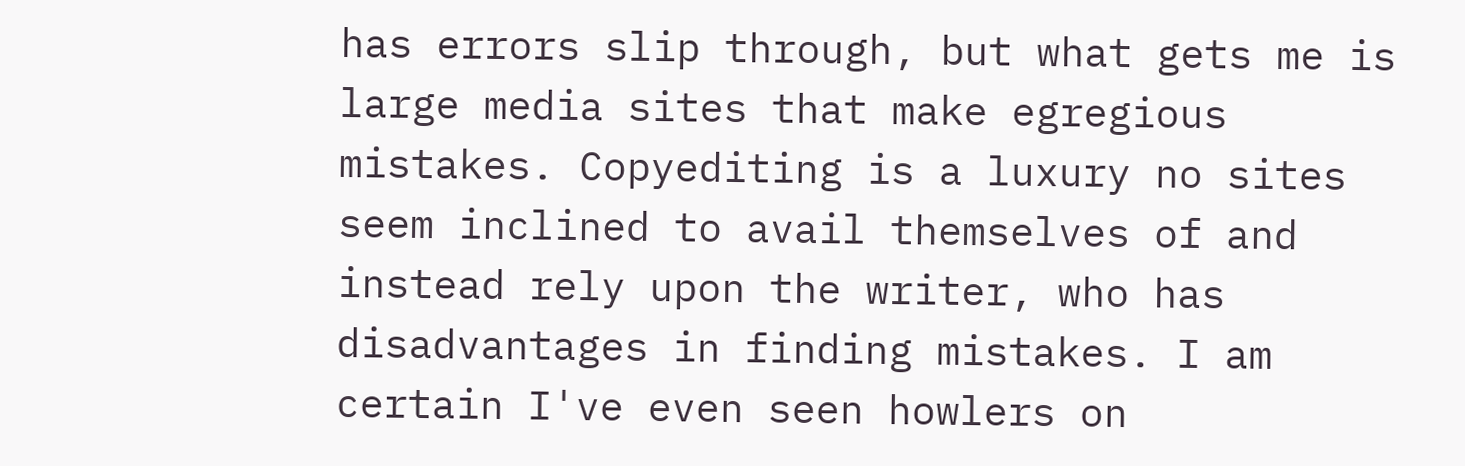has errors slip through, but what gets me is large media sites that make egregious mistakes. Copyediting is a luxury no sites seem inclined to avail themselves of and instead rely upon the writer, who has disadvantages in finding mistakes. I am certain I've even seen howlers on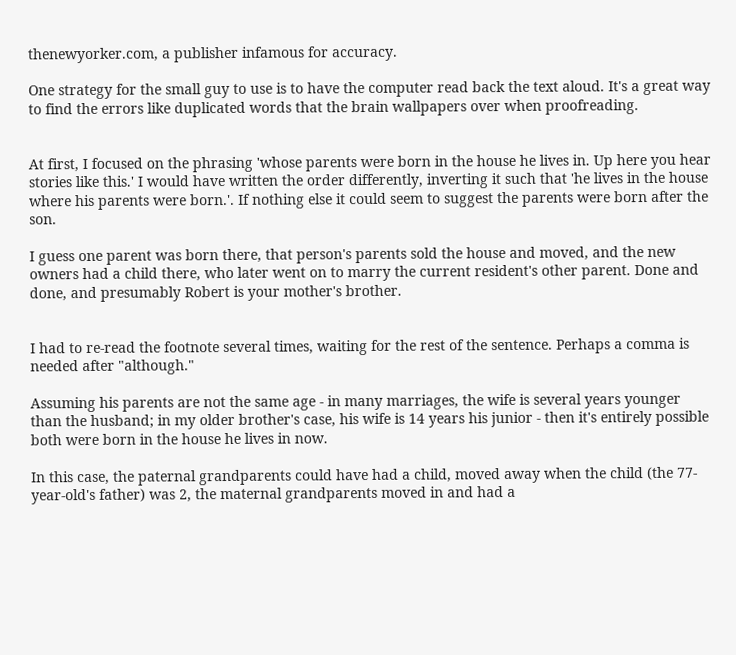thenewyorker.com, a publisher infamous for accuracy.

One strategy for the small guy to use is to have the computer read back the text aloud. It's a great way to find the errors like duplicated words that the brain wallpapers over when proofreading.


At first, I focused on the phrasing 'whose parents were born in the house he lives in. Up here you hear stories like this.' I would have written the order differently, inverting it such that 'he lives in the house where his parents were born.'. If nothing else it could seem to suggest the parents were born after the son.

I guess one parent was born there, that person's parents sold the house and moved, and the new owners had a child there, who later went on to marry the current resident's other parent. Done and done, and presumably Robert is your mother's brother.


I had to re-read the footnote several times, waiting for the rest of the sentence. Perhaps a comma is needed after "although."

Assuming his parents are not the same age - in many marriages, the wife is several years younger than the husband; in my older brother's case, his wife is 14 years his junior - then it's entirely possible both were born in the house he lives in now.

In this case, the paternal grandparents could have had a child, moved away when the child (the 77-year-old's father) was 2, the maternal grandparents moved in and had a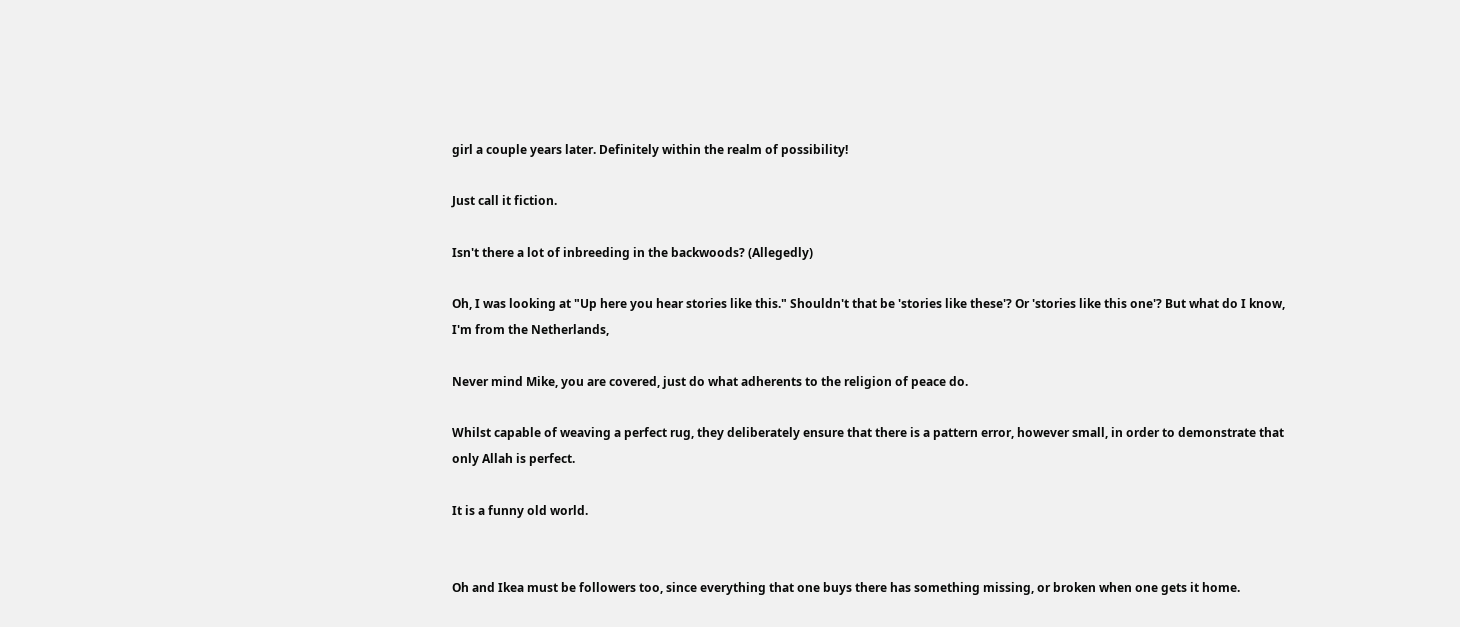girl a couple years later. Definitely within the realm of possibility!

Just call it fiction.

Isn't there a lot of inbreeding in the backwoods? (Allegedly)

Oh, I was looking at "Up here you hear stories like this." Shouldn't that be 'stories like these'? Or 'stories like this one'? But what do I know, I'm from the Netherlands,

Never mind Mike, you are covered, just do what adherents to the religion of peace do.

Whilst capable of weaving a perfect rug, they deliberately ensure that there is a pattern error, however small, in order to demonstrate that only Allah is perfect.

It is a funny old world.


Oh and Ikea must be followers too, since everything that one buys there has something missing, or broken when one gets it home.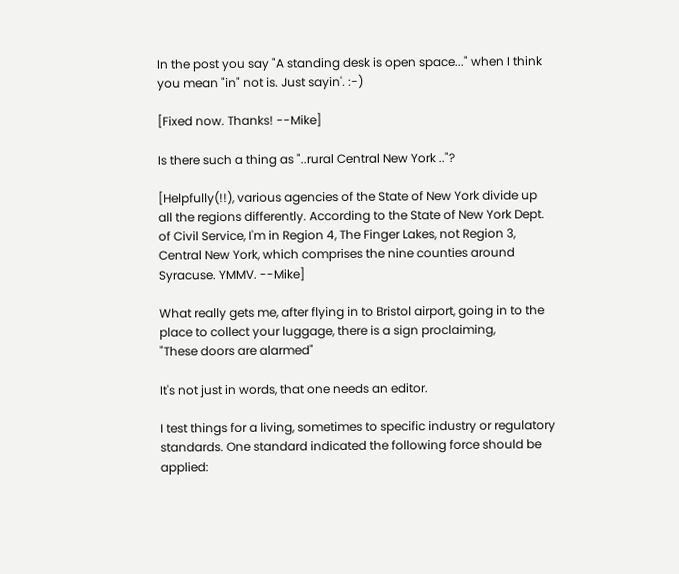In the post you say "A standing desk is open space..." when I think you mean "in" not is. Just sayin'. :-)

[Fixed now. Thanks! --Mike]

Is there such a thing as "..rural Central New York .."?

[Helpfully(!!), various agencies of the State of New York divide up all the regions differently. According to the State of New York Dept. of Civil Service, I'm in Region 4, The Finger Lakes, not Region 3, Central New York, which comprises the nine counties around Syracuse. YMMV. --Mike]

What really gets me, after flying in to Bristol airport, going in to the place to collect your luggage, there is a sign proclaiming,
"These doors are alarmed"

It's not just in words, that one needs an editor.

I test things for a living, sometimes to specific industry or regulatory standards. One standard indicated the following force should be applied: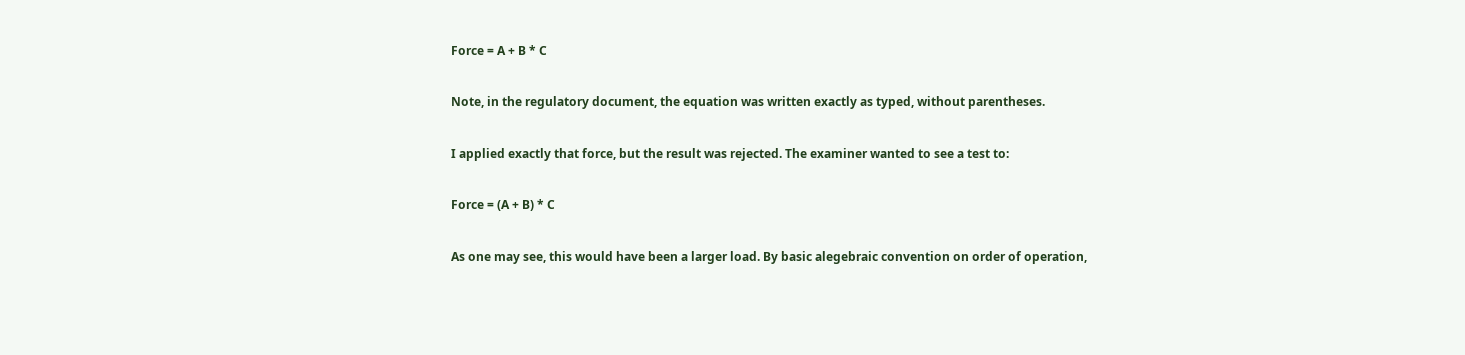Force = A + B * C

Note, in the regulatory document, the equation was written exactly as typed, without parentheses.

I applied exactly that force, but the result was rejected. The examiner wanted to see a test to:

Force = (A + B) * C

As one may see, this would have been a larger load. By basic alegebraic convention on order of operation,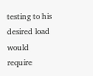testing to his desired load would require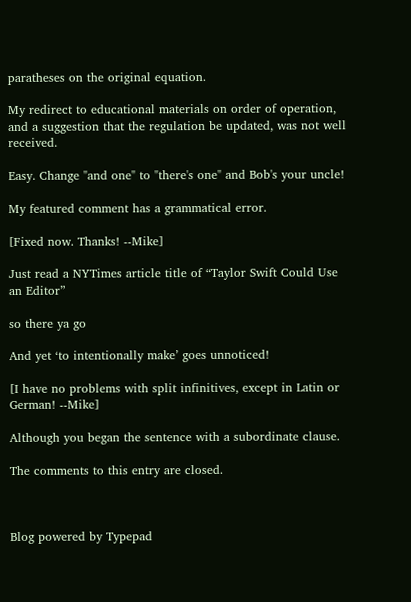paratheses on the original equation.

My redirect to educational materials on order of operation, and a suggestion that the regulation be updated, was not well received.

Easy. Change "and one" to "there's one" and Bob's your uncle!

My featured comment has a grammatical error.

[Fixed now. Thanks! --Mike]

Just read a NYTimes article title of “Taylor Swift Could Use an Editor”

so there ya go

And yet ‘to intentionally make’ goes unnoticed!

[I have no problems with split infinitives, except in Latin or German! --Mike]

Although you began the sentence with a subordinate clause.

The comments to this entry are closed.



Blog powered by Typepad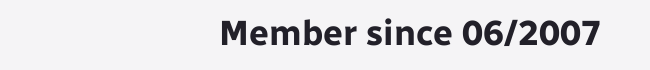Member since 06/2007